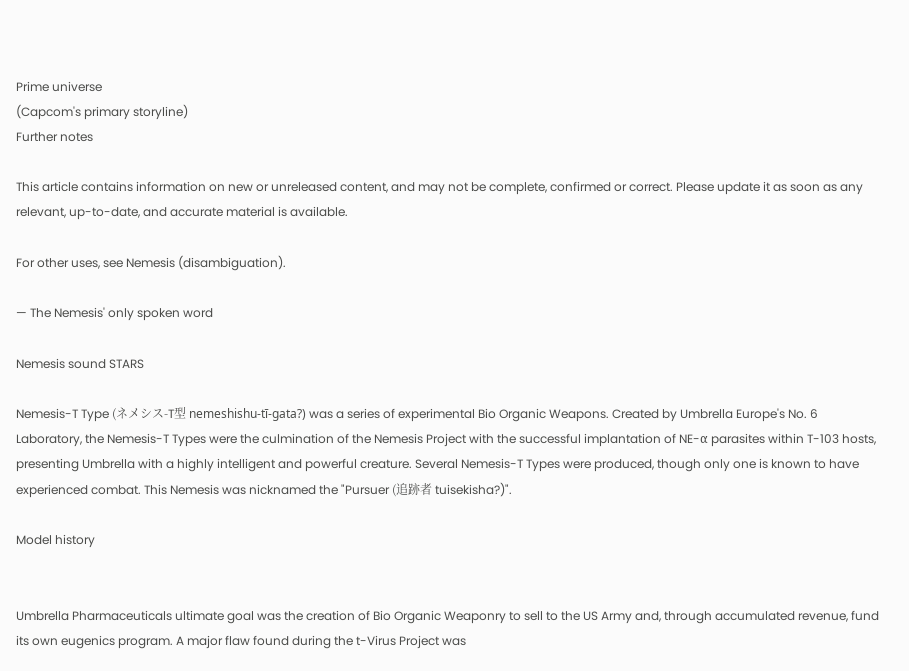Prime universe
(Capcom's primary storyline)
Further notes

This article contains information on new or unreleased content, and may not be complete, confirmed or correct. Please update it as soon as any relevant, up-to-date, and accurate material is available.

For other uses, see Nemesis (disambiguation).

— The Nemesis' only spoken word

Nemesis sound STARS

Nemesis-T Type (ネメシス-T型 nemeshishu-tī-gata?) was a series of experimental Bio Organic Weapons. Created by Umbrella Europe's No. 6 Laboratory, the Nemesis-T Types were the culmination of the Nemesis Project with the successful implantation of NE-α parasites within T-103 hosts, presenting Umbrella with a highly intelligent and powerful creature. Several Nemesis-T Types were produced, though only one is known to have experienced combat. This Nemesis was nicknamed the "Pursuer (追跡者 tuisekisha?)".

Model history


Umbrella Pharmaceuticals ultimate goal was the creation of Bio Organic Weaponry to sell to the US Army and, through accumulated revenue, fund its own eugenics program. A major flaw found during the t-Virus Project was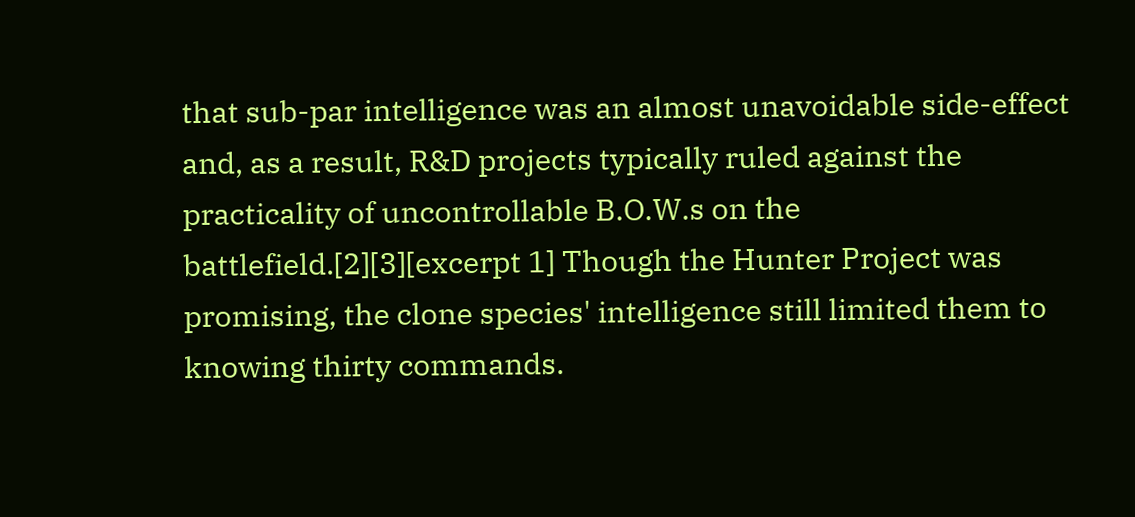that sub-par intelligence was an almost unavoidable side-effect and, as a result, R&D projects typically ruled against the practicality of uncontrollable B.O.W.s on the battlefield.[2][3][excerpt 1] Though the Hunter Project was promising, the clone species' intelligence still limited them to knowing thirty commands.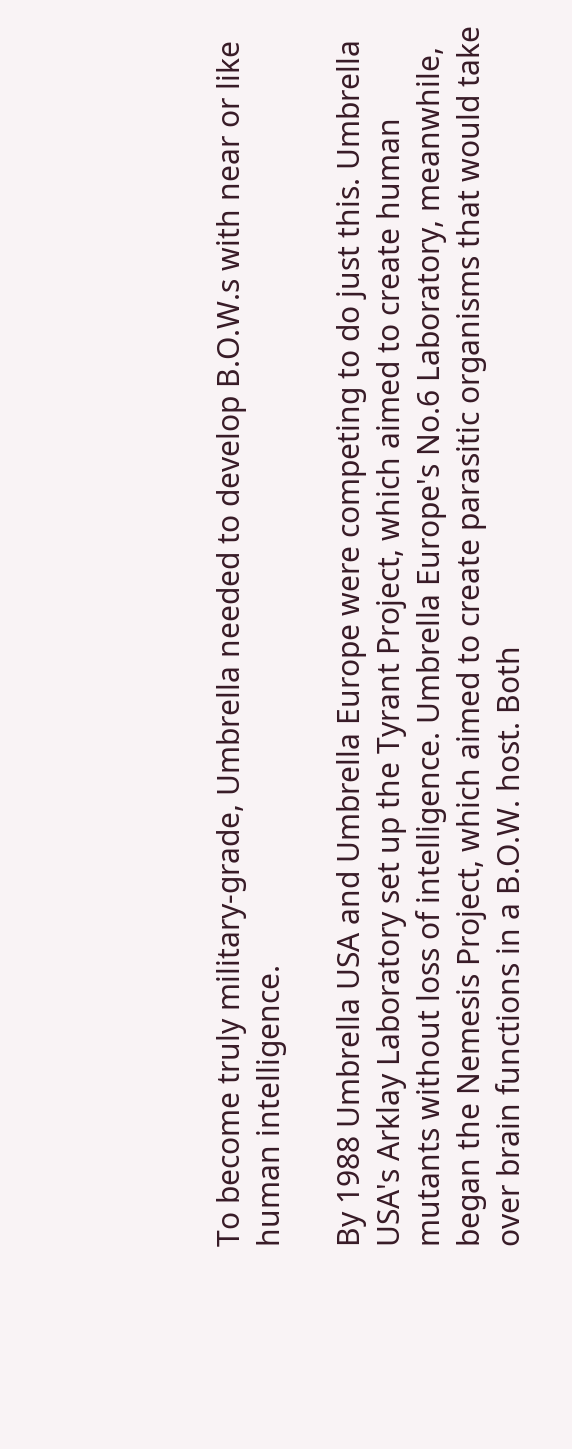To become truly military-grade, Umbrella needed to develop B.O.W.s with near or like human intelligence.

By 1988 Umbrella USA and Umbrella Europe were competing to do just this. Umbrella USA's Arklay Laboratory set up the Tyrant Project, which aimed to create human mutants without loss of intelligence. Umbrella Europe's No.6 Laboratory, meanwhile, began the Nemesis Project, which aimed to create parasitic organisms that would take over brain functions in a B.O.W. host. Both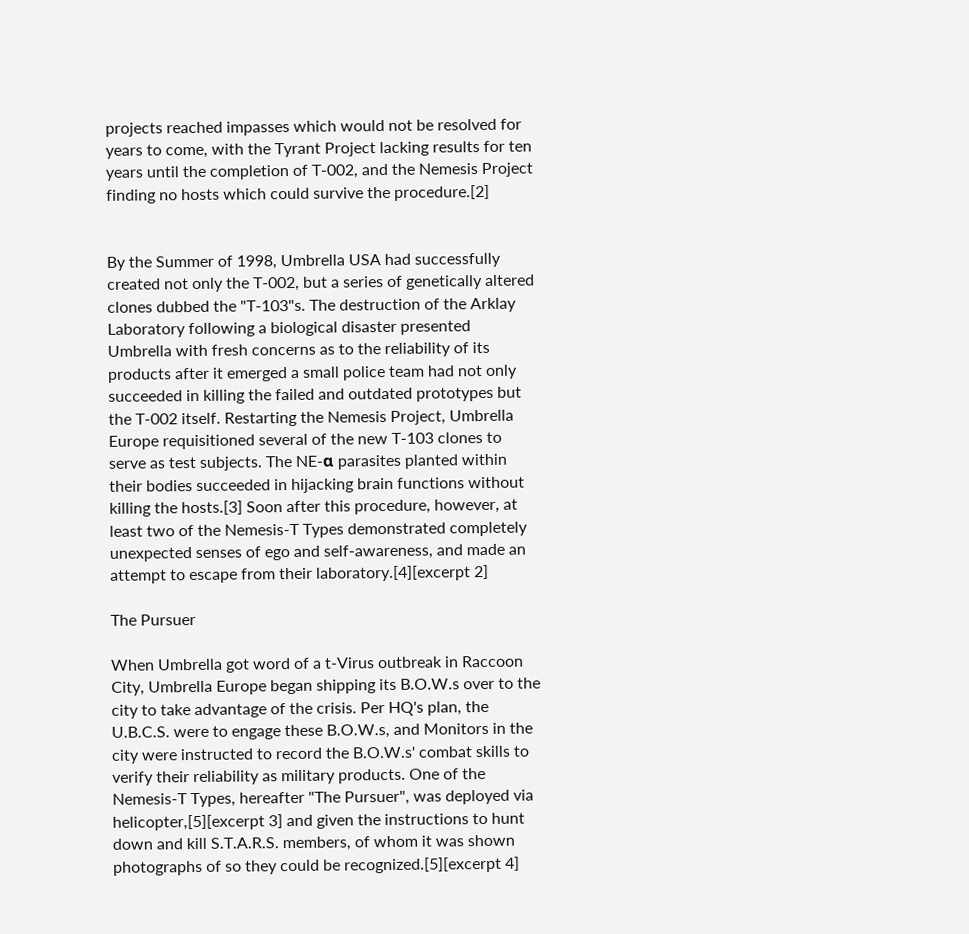projects reached impasses which would not be resolved for years to come, with the Tyrant Project lacking results for ten years until the completion of T-002, and the Nemesis Project finding no hosts which could survive the procedure.[2]


By the Summer of 1998, Umbrella USA had successfully created not only the T-002, but a series of genetically altered clones dubbed the "T-103"s. The destruction of the Arklay Laboratory following a biological disaster presented Umbrella with fresh concerns as to the reliability of its products after it emerged a small police team had not only succeeded in killing the failed and outdated prototypes but the T-002 itself. Restarting the Nemesis Project, Umbrella Europe requisitioned several of the new T-103 clones to serve as test subjects. The NE-α parasites planted within their bodies succeeded in hijacking brain functions without killing the hosts.[3] Soon after this procedure, however, at least two of the Nemesis-T Types demonstrated completely unexpected senses of ego and self-awareness, and made an attempt to escape from their laboratory.[4][excerpt 2]

The Pursuer

When Umbrella got word of a t-Virus outbreak in Raccoon City, Umbrella Europe began shipping its B.O.W.s over to the city to take advantage of the crisis. Per HQ's plan, the U.B.C.S. were to engage these B.O.W.s, and Monitors in the city were instructed to record the B.O.W.s' combat skills to verify their reliability as military products. One of the Nemesis-T Types, hereafter "The Pursuer", was deployed via helicopter,[5][excerpt 3] and given the instructions to hunt down and kill S.T.A.R.S. members, of whom it was shown photographs of so they could be recognized.[5][excerpt 4]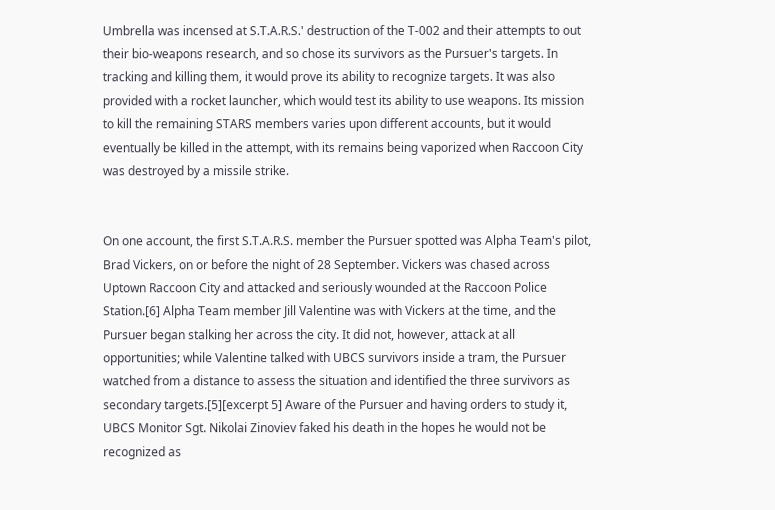Umbrella was incensed at S.T.A.R.S.' destruction of the T-002 and their attempts to out their bio-weapons research, and so chose its survivors as the Pursuer's targets. In tracking and killing them, it would prove its ability to recognize targets. It was also provided with a rocket launcher, which would test its ability to use weapons. Its mission to kill the remaining STARS members varies upon different accounts, but it would eventually be killed in the attempt, with its remains being vaporized when Raccoon City was destroyed by a missile strike.


On one account, the first S.T.A.R.S. member the Pursuer spotted was Alpha Team's pilot, Brad Vickers, on or before the night of 28 September. Vickers was chased across Uptown Raccoon City and attacked and seriously wounded at the Raccoon Police Station.[6] Alpha Team member Jill Valentine was with Vickers at the time, and the Pursuer began stalking her across the city. It did not, however, attack at all opportunities; while Valentine talked with UBCS survivors inside a tram, the Pursuer watched from a distance to assess the situation and identified the three survivors as secondary targets.[5][excerpt 5] Aware of the Pursuer and having orders to study it, UBCS Monitor Sgt. Nikolai Zinoviev faked his death in the hopes he would not be recognized as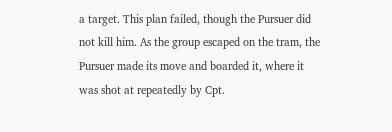a target. This plan failed, though the Pursuer did not kill him. As the group escaped on the tram, the Pursuer made its move and boarded it, where it was shot at repeatedly by Cpt.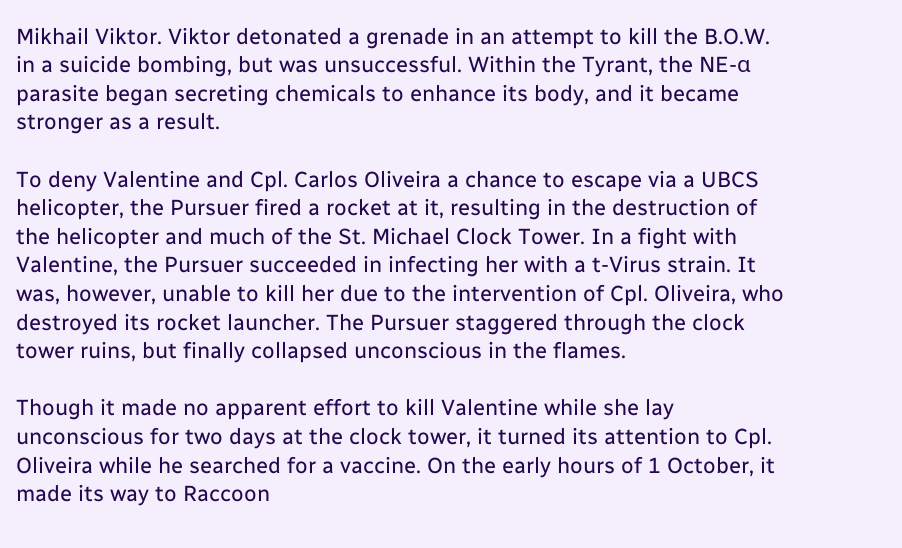Mikhail Viktor. Viktor detonated a grenade in an attempt to kill the B.O.W. in a suicide bombing, but was unsuccessful. Within the Tyrant, the NE-α parasite began secreting chemicals to enhance its body, and it became stronger as a result.

To deny Valentine and Cpl. Carlos Oliveira a chance to escape via a UBCS helicopter, the Pursuer fired a rocket at it, resulting in the destruction of the helicopter and much of the St. Michael Clock Tower. In a fight with Valentine, the Pursuer succeeded in infecting her with a t-Virus strain. It was, however, unable to kill her due to the intervention of Cpl. Oliveira, who destroyed its rocket launcher. The Pursuer staggered through the clock tower ruins, but finally collapsed unconscious in the flames.

Though it made no apparent effort to kill Valentine while she lay unconscious for two days at the clock tower, it turned its attention to Cpl. Oliveira while he searched for a vaccine. On the early hours of 1 October, it made its way to Raccoon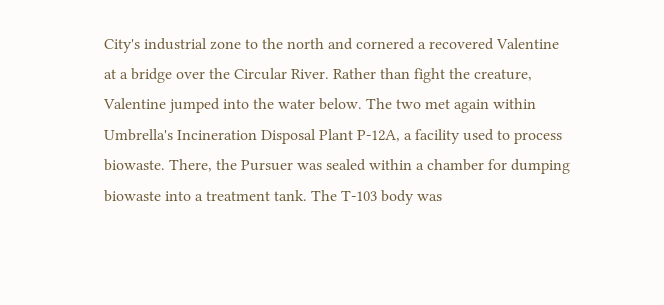City's industrial zone to the north and cornered a recovered Valentine at a bridge over the Circular River. Rather than fight the creature, Valentine jumped into the water below. The two met again within Umbrella's Incineration Disposal Plant P-12A, a facility used to process biowaste. There, the Pursuer was sealed within a chamber for dumping biowaste into a treatment tank. The T-103 body was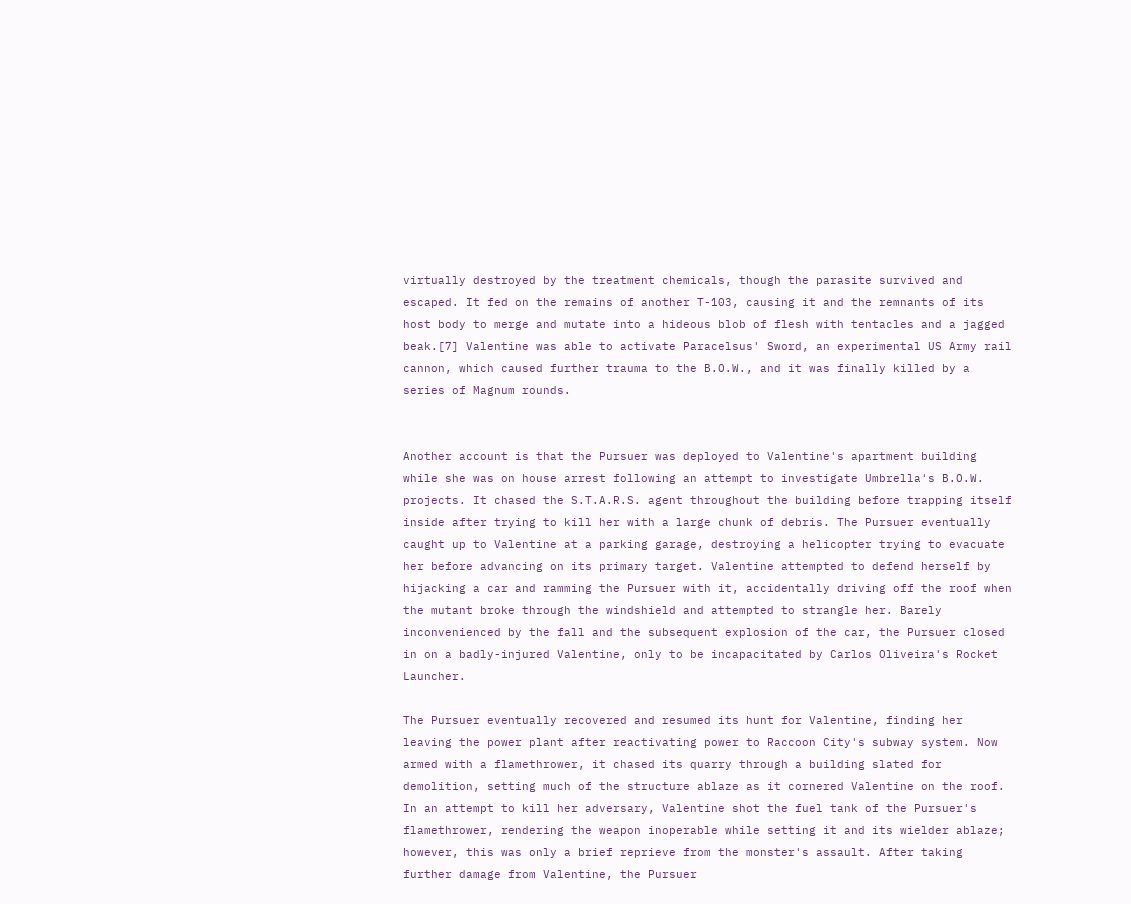virtually destroyed by the treatment chemicals, though the parasite survived and escaped. It fed on the remains of another T-103, causing it and the remnants of its host body to merge and mutate into a hideous blob of flesh with tentacles and a jagged beak.[7] Valentine was able to activate Paracelsus' Sword, an experimental US Army rail cannon, which caused further trauma to the B.O.W., and it was finally killed by a series of Magnum rounds.


Another account is that the Pursuer was deployed to Valentine's apartment building while she was on house arrest following an attempt to investigate Umbrella's B.O.W. projects. It chased the S.T.A.R.S. agent throughout the building before trapping itself inside after trying to kill her with a large chunk of debris. The Pursuer eventually caught up to Valentine at a parking garage, destroying a helicopter trying to evacuate her before advancing on its primary target. Valentine attempted to defend herself by hijacking a car and ramming the Pursuer with it, accidentally driving off the roof when the mutant broke through the windshield and attempted to strangle her. Barely inconvenienced by the fall and the subsequent explosion of the car, the Pursuer closed in on a badly-injured Valentine, only to be incapacitated by Carlos Oliveira's Rocket Launcher.

The Pursuer eventually recovered and resumed its hunt for Valentine, finding her leaving the power plant after reactivating power to Raccoon City's subway system. Now armed with a flamethrower, it chased its quarry through a building slated for demolition, setting much of the structure ablaze as it cornered Valentine on the roof. In an attempt to kill her adversary, Valentine shot the fuel tank of the Pursuer's flamethrower, rendering the weapon inoperable while setting it and its wielder ablaze; however, this was only a brief reprieve from the monster's assault. After taking further damage from Valentine, the Pursuer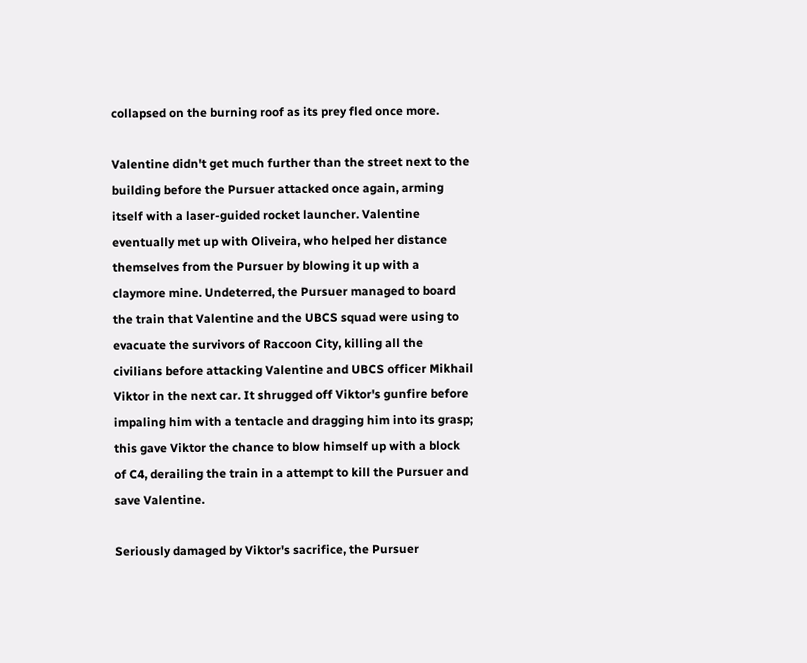collapsed on the burning roof as its prey fled once more.

Valentine didn't get much further than the street next to the building before the Pursuer attacked once again, arming itself with a laser-guided rocket launcher. Valentine eventually met up with Oliveira, who helped her distance themselves from the Pursuer by blowing it up with a claymore mine. Undeterred, the Pursuer managed to board the train that Valentine and the UBCS squad were using to evacuate the survivors of Raccoon City, killing all the civilians before attacking Valentine and UBCS officer Mikhail Viktor in the next car. It shrugged off Viktor's gunfire before impaling him with a tentacle and dragging him into its grasp; this gave Viktor the chance to blow himself up with a block of C4, derailing the train in a attempt to kill the Pursuer and save Valentine.

Seriously damaged by Viktor's sacrifice, the Pursuer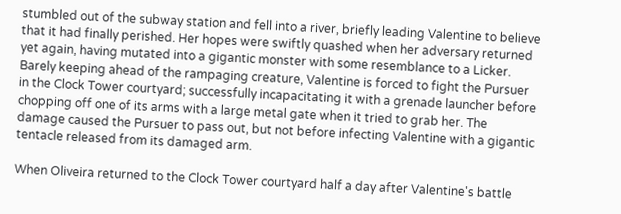stumbled out of the subway station and fell into a river, briefly leading Valentine to believe that it had finally perished. Her hopes were swiftly quashed when her adversary returned yet again, having mutated into a gigantic monster with some resemblance to a Licker. Barely keeping ahead of the rampaging creature, Valentine is forced to fight the Pursuer in the Clock Tower courtyard; successfully incapacitating it with a grenade launcher before chopping off one of its arms with a large metal gate when it tried to grab her. The damage caused the Pursuer to pass out, but not before infecting Valentine with a gigantic tentacle released from its damaged arm.

When Oliveira returned to the Clock Tower courtyard half a day after Valentine's battle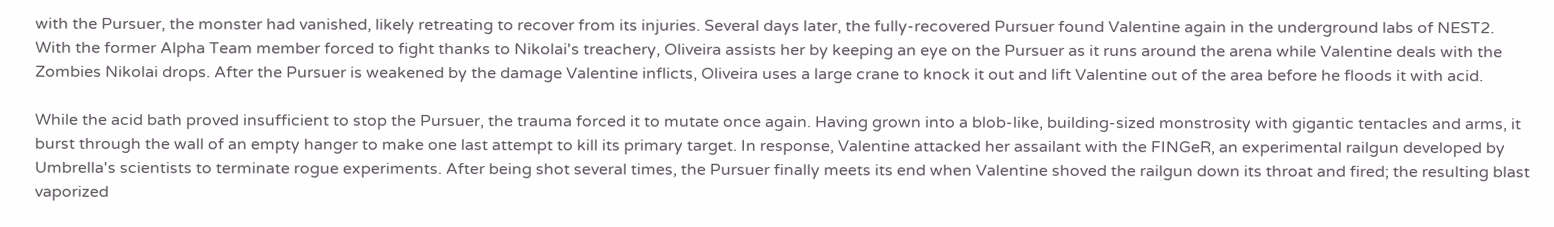with the Pursuer, the monster had vanished, likely retreating to recover from its injuries. Several days later, the fully-recovered Pursuer found Valentine again in the underground labs of NEST2. With the former Alpha Team member forced to fight thanks to Nikolai's treachery, Oliveira assists her by keeping an eye on the Pursuer as it runs around the arena while Valentine deals with the Zombies Nikolai drops. After the Pursuer is weakened by the damage Valentine inflicts, Oliveira uses a large crane to knock it out and lift Valentine out of the area before he floods it with acid.

While the acid bath proved insufficient to stop the Pursuer, the trauma forced it to mutate once again. Having grown into a blob-like, building-sized monstrosity with gigantic tentacles and arms, it burst through the wall of an empty hanger to make one last attempt to kill its primary target. In response, Valentine attacked her assailant with the FINGeR, an experimental railgun developed by Umbrella's scientists to terminate rogue experiments. After being shot several times, the Pursuer finally meets its end when Valentine shoved the railgun down its throat and fired; the resulting blast vaporized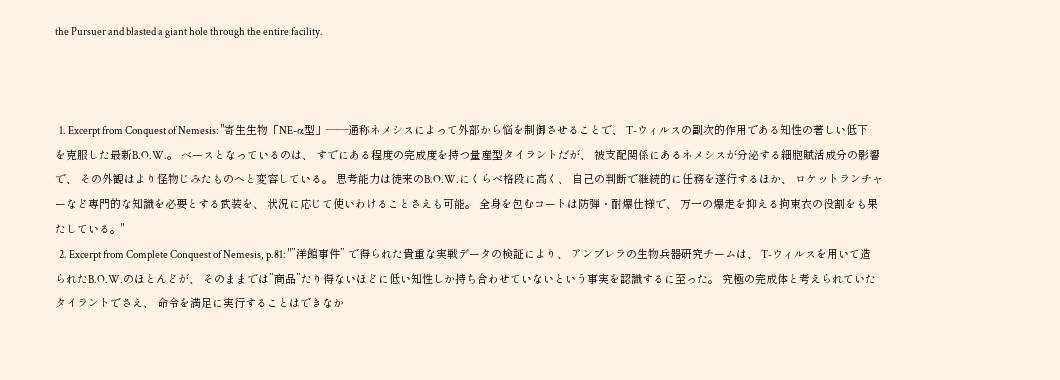the Pursuer and blasted a giant hole through the entire facility.



  1. Excerpt from Conquest of Nemesis: "寄生生物「NE-α型」――通称ネメシスによって外部から悩を制御させることで、 T-ウィルスの副次的作用である知性の著しい低下を克服した最新B.O.W.。 ベースとなっているのは、 すでにある程度の完成度を持つ量産型タイラントだが、 被支配関係にあるネメシスが分泌する細胞賦活成分の影響で、 その外観はより怪物じみたものへと変容している。 思考能力は徒来のB.O.W.にくらべ格段に高く、 自己の判断で継続的に任務を遂行するほか、 ロケットランチャーなど専門的な知識を必要とする武装を、 状況に応じて使いわけることさえも可能。 全身を包むコートは防弾・耐爆仕様で、 万一の爆走を抑える拘束衣の役割をも果たしている。"
  2. Excerpt from Complete Conquest of Nemesis, p.81: "”洋館事件” で得られた貴重な実戦データの検証により、 アンブレラの生物兵器研究チームは、 T-ウィルスを用いて造られたB.O.W.のほとんどが、 そのままでは”商品”たり得ないほどに低い知性しか持ち合わせていないという事実を認識するに至った。 究極の完成体と考えられていたタイラントでさえ、 命令を満足に実行することはできなか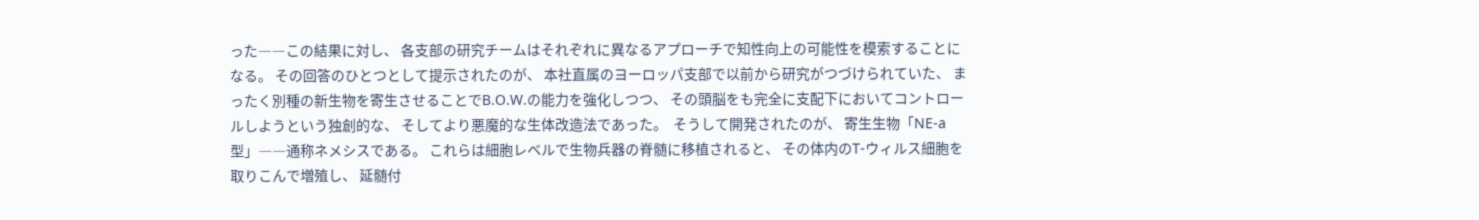った――この結果に対し、 各支部の研究チームはそれぞれに異なるアプローチで知性向上の可能性を模索することになる。 その回答のひとつとして提示されたのが、 本社直属のヨーロッパ支部で以前から研究がつづけられていた、 まったく別種の新生物を寄生させることでB.O.W.の能力を強化しつつ、 その頭脳をも完全に支配下においてコントロールしようという独創的な、 そしてより悪魔的な生体改造法であった。  そうして開発されたのが、 寄生生物「NE-a型」――通称ネメシスである。 これらは細胞レベルで生物兵器の脊髄に移植されると、 その体内のT-ウィルス細胞を取りこんで増殖し、 延髄付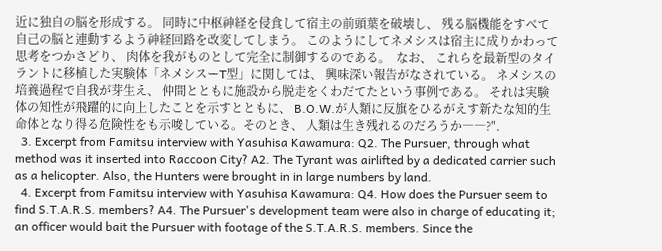近に独自の脳を形成する。 同時に中枢神経を侵食して宿主の前頭葉を破壊し、 残る脳機能をすべて自己の脳と連動するよう神経回路を改変してしまう。 このようにしてネメシスは宿主に成りかわって思考をつかさどり、 肉体を我がものとして完全に制御するのである。  なお、 これらを最新型のタイラントに移植した実験体「ネメシスーT型」に関しては、 興味深い報告がなされている。 ネメシスの培養過程で自我が芽生え、 仲間とともに施設から脱走をくわだてたという事例である。 それは実験体の知性が飛躍的に向上したことを示すとともに、 B.O.W.が人類に反旗をひるがえす新たな知的生命体となり得る危険性をも示唆している。そのとき、 人類は生き残れるのだろうか――?".
  3. Excerpt from Famitsu interview with Yasuhisa Kawamura: Q2. The Pursuer, through what method was it inserted into Raccoon City? A2. The Tyrant was airlifted by a dedicated carrier such as a helicopter. Also, the Hunters were brought in in large numbers by land.
  4. Excerpt from Famitsu interview with Yasuhisa Kawamura: Q4. How does the Pursuer seem to find S.T.A.R.S. members? A4. The Pursuer's development team were also in charge of educating it; an officer would bait the Pursuer with footage of the S.T.A.R.S. members. Since the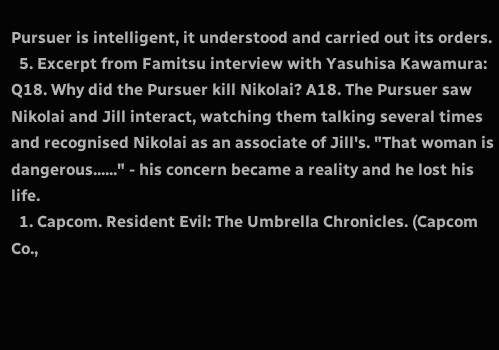Pursuer is intelligent, it understood and carried out its orders.
  5. Excerpt from Famitsu interview with Yasuhisa Kawamura: Q18. Why did the Pursuer kill Nikolai? A18. The Pursuer saw Nikolai and Jill interact, watching them talking several times and recognised Nikolai as an associate of Jill's. "That woman is dangerous......" - his concern became a reality and he lost his life.
  1. Capcom. Resident Evil: The Umbrella Chronicles. (Capcom Co.,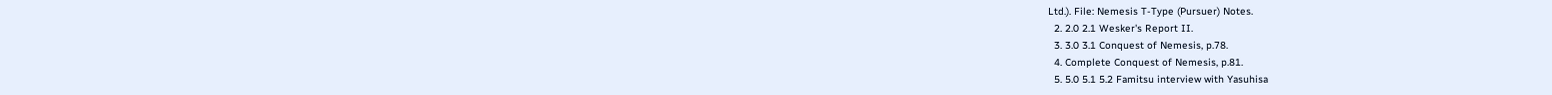Ltd.). File: Nemesis T-Type (Pursuer) Notes.
  2. 2.0 2.1 Wesker's Report II.
  3. 3.0 3.1 Conquest of Nemesis, p.78.
  4. Complete Conquest of Nemesis, p.81.
  5. 5.0 5.1 5.2 Famitsu interview with Yasuhisa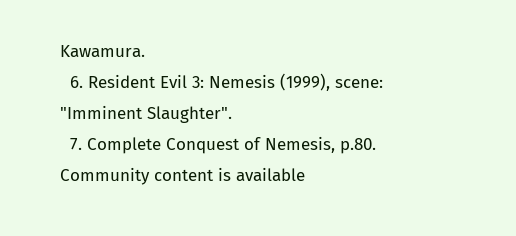Kawamura.
  6. Resident Evil 3: Nemesis (1999), scene: "Imminent Slaughter".
  7. Complete Conquest of Nemesis, p.80.
Community content is available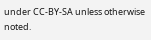under CC-BY-SA unless otherwise noted.